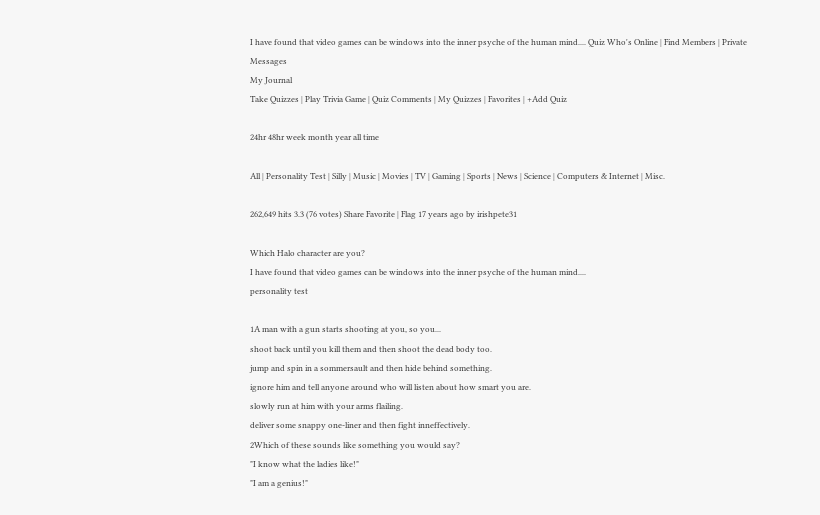I have found that video games can be windows into the inner psyche of the human mind.... Quiz Who's Online | Find Members | Private Messages
My Journal
Take Quizzes | Play Trivia Game | Quiz Comments | My Quizzes | Favorites | +Add Quiz

24hr 48hr week month year all time

All | Personality Test | Silly | Music | Movies | TV | Gaming | Sports | News | Science | Computers & Internet | Misc.

262,649 hits 3.3 (76 votes) Share Favorite | Flag 17 years ago by irishpete31

Which Halo character are you?
I have found that video games can be windows into the inner psyche of the human mind....
personality test

1A man with a gun starts shooting at you, so you...
shoot back until you kill them and then shoot the dead body too.
jump and spin in a sommersault and then hide behind something.
ignore him and tell anyone around who will listen about how smart you are.
slowly run at him with your arms flailing.
deliver some snappy one-liner and then fight inneffectively.
2Which of these sounds like something you would say?
"I know what the ladies like!"
"I am a genius!"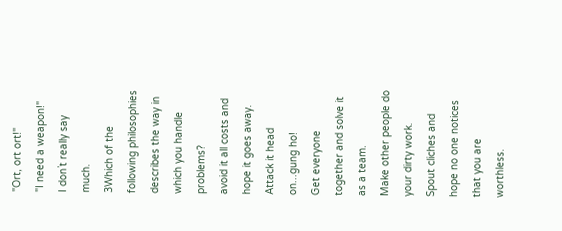"Ort, ort ort!"
"I need a weapon!"
I don`t really say much.
3Which of the following philosophies describes the way in which you handle problems?
avoid it all costs and hope it goes away.
Attack it head on...gung ho!
Get everyone together and solve it as a team.
Make other people do your dirty work.
Spout cliches and hope no one notices that you are worthless.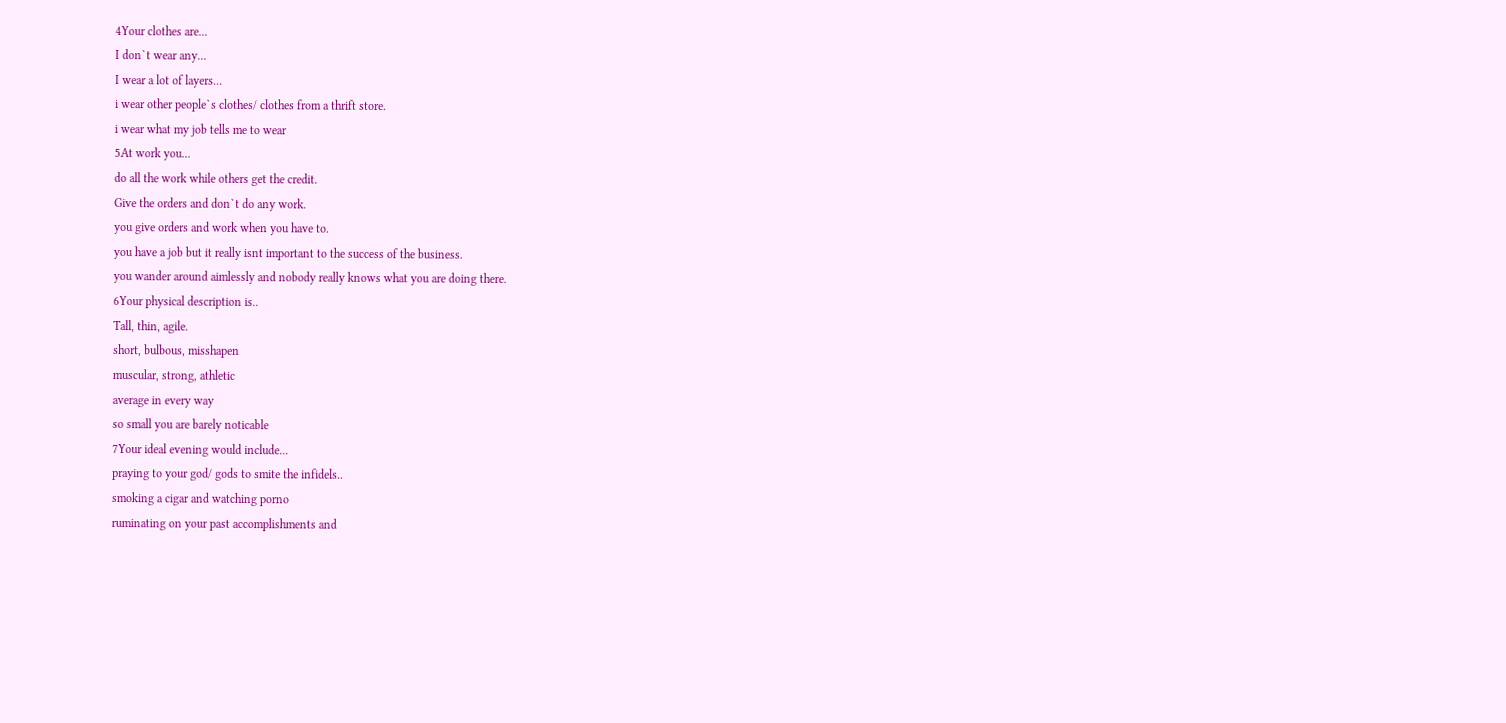4Your clothes are...
I don`t wear any...
I wear a lot of layers...
i wear other people`s clothes/ clothes from a thrift store.
i wear what my job tells me to wear
5At work you...
do all the work while others get the credit.
Give the orders and don`t do any work.
you give orders and work when you have to.
you have a job but it really isnt important to the success of the business.
you wander around aimlessly and nobody really knows what you are doing there.
6Your physical description is..
Tall, thin, agile.
short, bulbous, misshapen
muscular, strong, athletic
average in every way
so small you are barely noticable
7Your ideal evening would include...
praying to your god/ gods to smite the infidels..
smoking a cigar and watching porno
ruminating on your past accomplishments and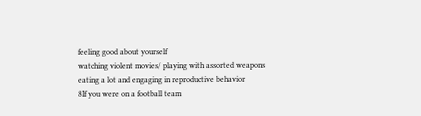feeling good about yourself
watching violent movies/ playing with assorted weapons
eating a lot and engaging in reproductive behavior
8If you were on a football team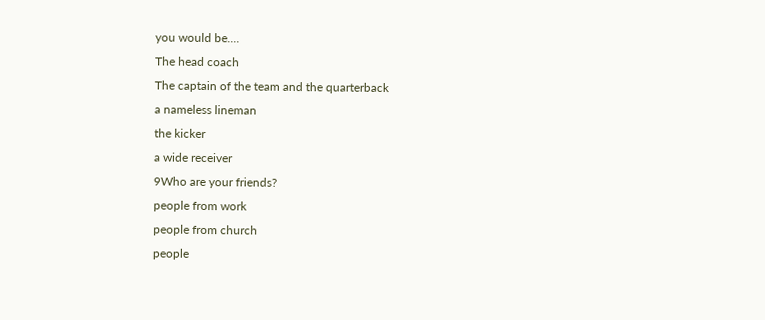you would be....
The head coach
The captain of the team and the quarterback
a nameless lineman
the kicker
a wide receiver
9Who are your friends?
people from work
people from church
people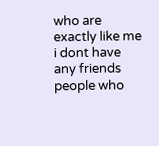who are exactly like me
i dont have any friends
people who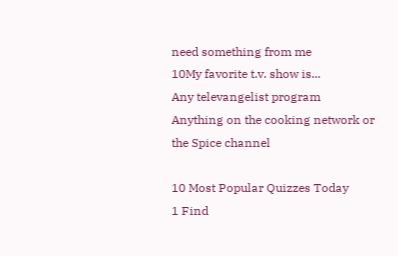need something from me
10My favorite t.v. show is...
Any televangelist program
Anything on the cooking network or the Spice channel

10 Most Popular Quizzes Today
1 Find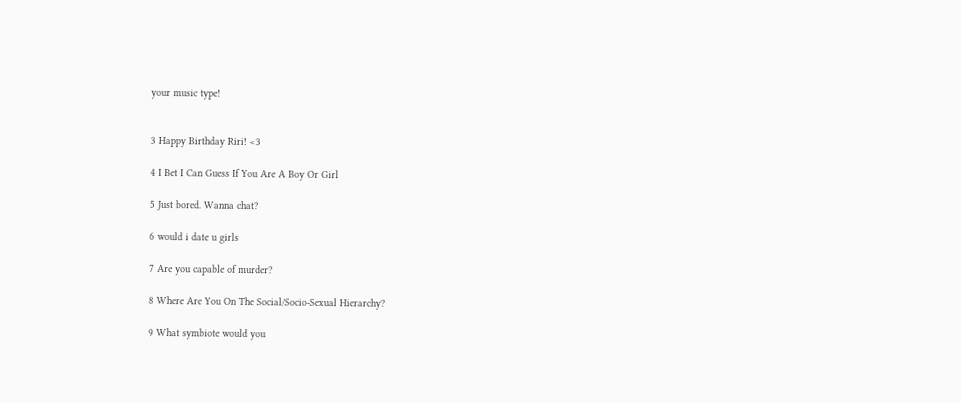your music type!


3 Happy Birthday Riri! <3

4 I Bet I Can Guess If You Are A Boy Or Girl

5 Just bored. Wanna chat?

6 would i date u girls

7 Are you capable of murder?

8 Where Are You On The Social/Socio-Sexual Hierarchy?

9 What symbiote would you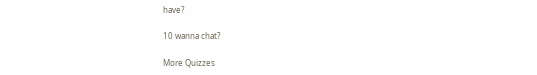have?

10 wanna chat?

More Quizzes